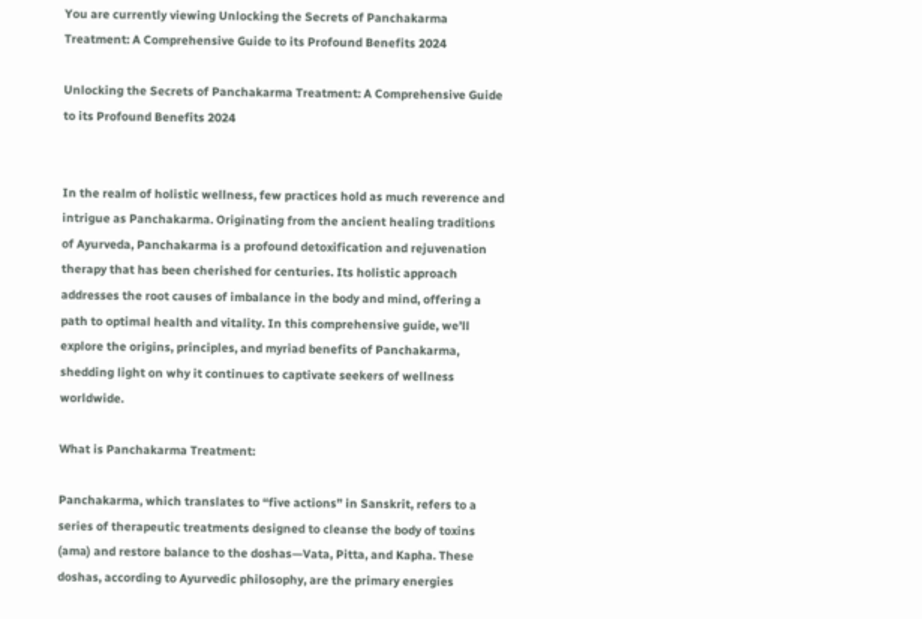You are currently viewing Unlocking the Secrets of Panchakarma Treatment: A Comprehensive Guide to its Profound Benefits 2024

Unlocking the Secrets of Panchakarma Treatment: A Comprehensive Guide to its Profound Benefits 2024


In the realm of holistic wellness, few practices hold as much reverence and intrigue as Panchakarma. Originating from the ancient healing traditions of Ayurveda, Panchakarma is a profound detoxification and rejuvenation therapy that has been cherished for centuries. Its holistic approach addresses the root causes of imbalance in the body and mind, offering a path to optimal health and vitality. In this comprehensive guide, we’ll explore the origins, principles, and myriad benefits of Panchakarma, shedding light on why it continues to captivate seekers of wellness worldwide.

What is Panchakarma Treatment:

Panchakarma, which translates to “five actions” in Sanskrit, refers to a series of therapeutic treatments designed to cleanse the body of toxins (ama) and restore balance to the doshas—Vata, Pitta, and Kapha. These doshas, according to Ayurvedic philosophy, are the primary energies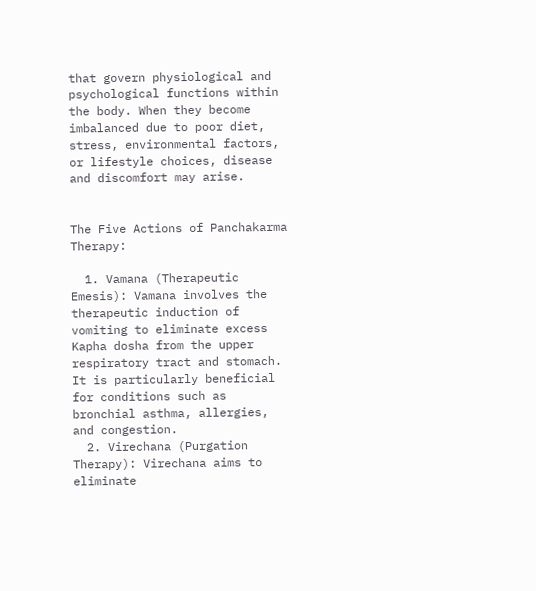that govern physiological and psychological functions within the body. When they become imbalanced due to poor diet, stress, environmental factors, or lifestyle choices, disease and discomfort may arise.


The Five Actions of Panchakarma Therapy:

  1. Vamana (Therapeutic Emesis): Vamana involves the therapeutic induction of vomiting to eliminate excess Kapha dosha from the upper respiratory tract and stomach. It is particularly beneficial for conditions such as bronchial asthma, allergies, and congestion.
  2. Virechana (Purgation Therapy): Virechana aims to eliminate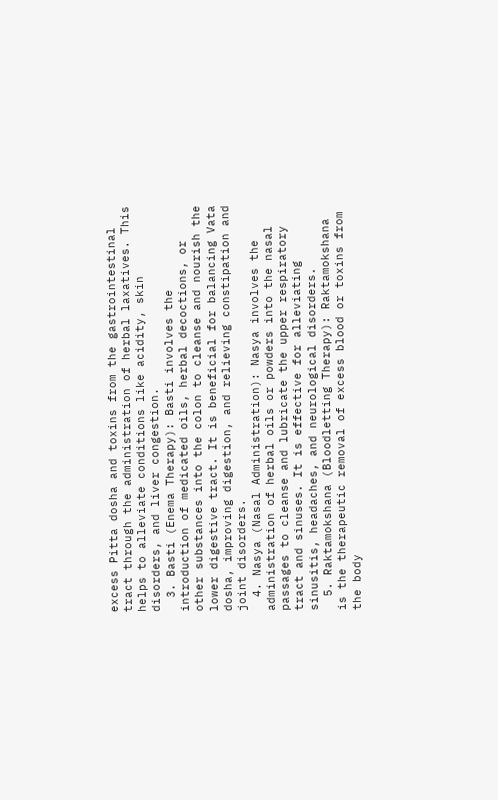excess Pitta dosha and toxins from the gastrointestinal tract through the administration of herbal laxatives. This helps to alleviate conditions like acidity, skin disorders, and liver congestion.
  3. Basti (Enema Therapy): Basti involves the introduction of medicated oils, herbal decoctions, or other substances into the colon to cleanse and nourish the lower digestive tract. It is beneficial for balancing Vata dosha, improving digestion, and relieving constipation and joint disorders.
  4. Nasya (Nasal Administration): Nasya involves the administration of herbal oils or powders into the nasal passages to cleanse and lubricate the upper respiratory tract and sinuses. It is effective for alleviating sinusitis, headaches, and neurological disorders.
  5. Raktamokshana (Bloodletting Therapy): Raktamokshana is the therapeutic removal of excess blood or toxins from the body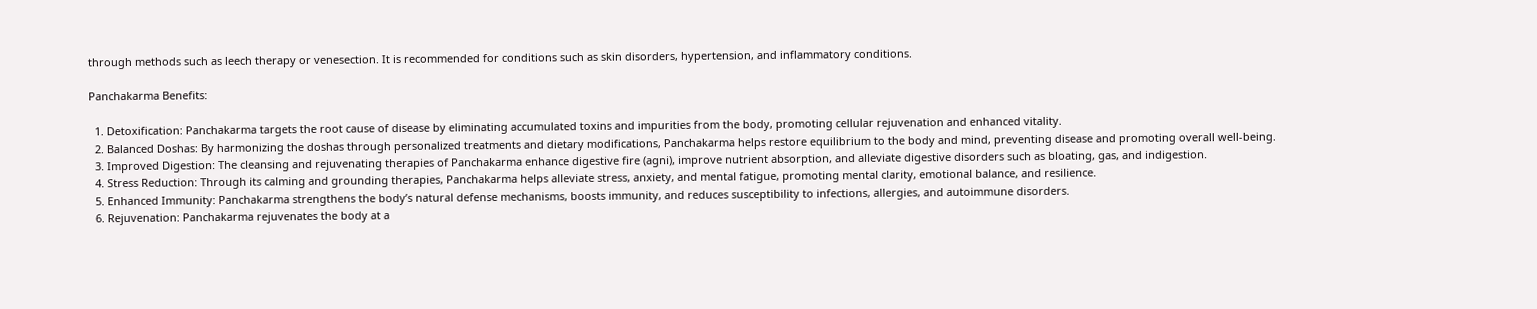through methods such as leech therapy or venesection. It is recommended for conditions such as skin disorders, hypertension, and inflammatory conditions.

Panchakarma Benefits:

  1. Detoxification: Panchakarma targets the root cause of disease by eliminating accumulated toxins and impurities from the body, promoting cellular rejuvenation and enhanced vitality.
  2. Balanced Doshas: By harmonizing the doshas through personalized treatments and dietary modifications, Panchakarma helps restore equilibrium to the body and mind, preventing disease and promoting overall well-being.
  3. Improved Digestion: The cleansing and rejuvenating therapies of Panchakarma enhance digestive fire (agni), improve nutrient absorption, and alleviate digestive disorders such as bloating, gas, and indigestion.
  4. Stress Reduction: Through its calming and grounding therapies, Panchakarma helps alleviate stress, anxiety, and mental fatigue, promoting mental clarity, emotional balance, and resilience.
  5. Enhanced Immunity: Panchakarma strengthens the body’s natural defense mechanisms, boosts immunity, and reduces susceptibility to infections, allergies, and autoimmune disorders.
  6. Rejuvenation: Panchakarma rejuvenates the body at a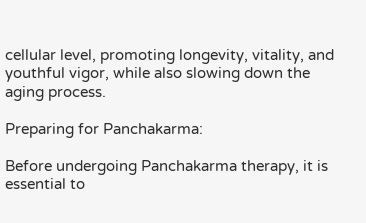cellular level, promoting longevity, vitality, and youthful vigor, while also slowing down the aging process.

Preparing for Panchakarma:

Before undergoing Panchakarma therapy, it is essential to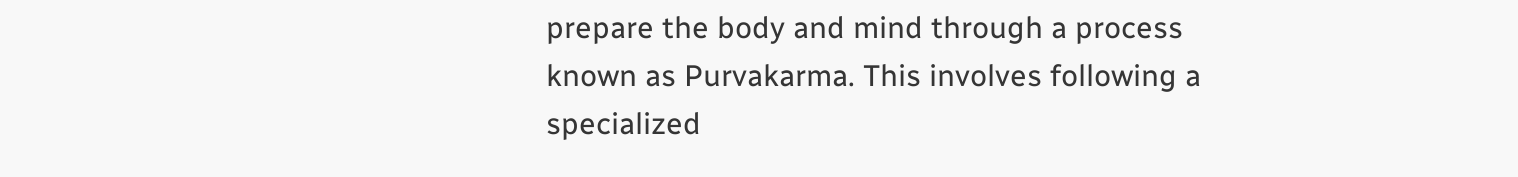prepare the body and mind through a process known as Purvakarma. This involves following a specialized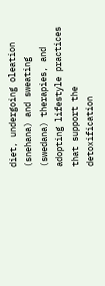diet, undergoing oleation (snehana) and sweating (swedana) therapies, and adopting lifestyle practices that support the detoxification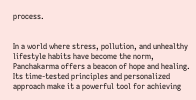process.


In a world where stress, pollution, and unhealthy lifestyle habits have become the norm, Panchakarma offers a beacon of hope and healing. Its time-tested principles and personalized approach make it a powerful tool for achieving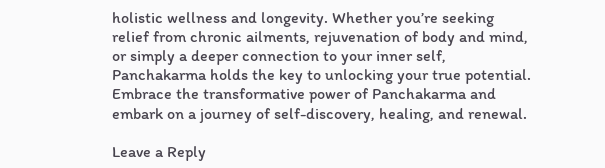holistic wellness and longevity. Whether you’re seeking relief from chronic ailments, rejuvenation of body and mind, or simply a deeper connection to your inner self, Panchakarma holds the key to unlocking your true potential. Embrace the transformative power of Panchakarma and embark on a journey of self-discovery, healing, and renewal.

Leave a Reply